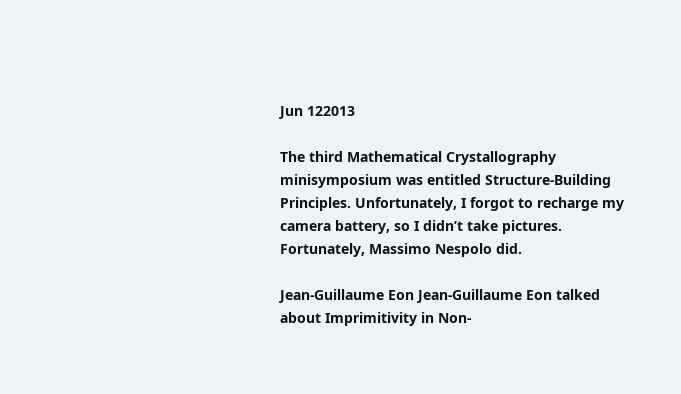Jun 122013

The third Mathematical Crystallography minisymposium was entitled Structure-Building Principles. Unfortunately, I forgot to recharge my camera battery, so I didn’t take pictures. Fortunately, Massimo Nespolo did.

Jean-Guillaume Eon Jean-Guillaume Eon talked about Imprimitivity in Non-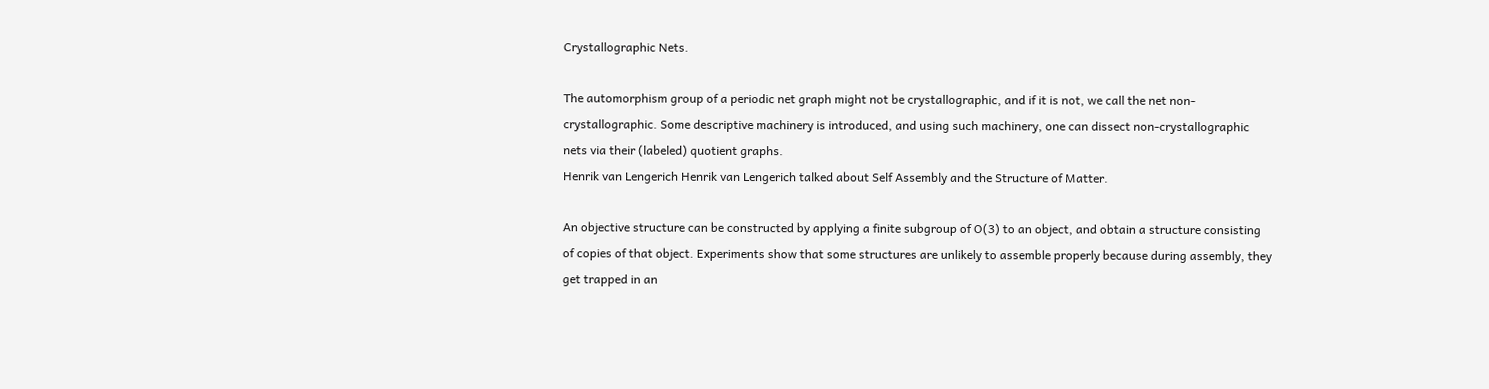Crystallographic Nets.

The automorphism group of a periodic net graph might not be crystallographic, and if it is not, we call the net non-crystallographic. Some descriptive machinery is introduced, and using such machinery, one can dissect non-crystallographic nets via their (labeled) quotient graphs.
Henrik van Lengerich Henrik van Lengerich talked about Self Assembly and the Structure of Matter.

An objective structure can be constructed by applying a finite subgroup of O(3) to an object, and obtain a structure consisting of copies of that object. Experiments show that some structures are unlikely to assemble properly because during assembly, they get trapped in an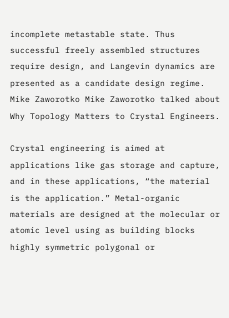incomplete metastable state. Thus successful freely assembled structures require design, and Langevin dynamics are presented as a candidate design regime.
Mike Zaworotko Mike Zaworotko talked about Why Topology Matters to Crystal Engineers.

Crystal engineering is aimed at applications like gas storage and capture, and in these applications, “the material is the application.” Metal-organic materials are designed at the molecular or atomic level using as building blocks highly symmetric polygonal or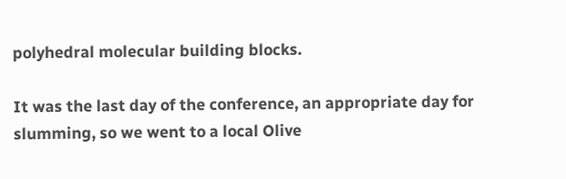polyhedral molecular building blocks.

It was the last day of the conference, an appropriate day for slumming, so we went to a local Olive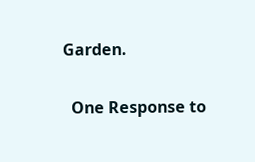Garden.

  One Response to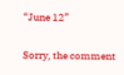“June 12”

Sorry, the comment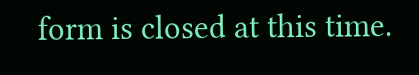form is closed at this time.